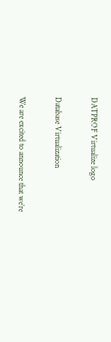DATPROF Virtualize logo

Database Virtualization

We are excited to announce that we’re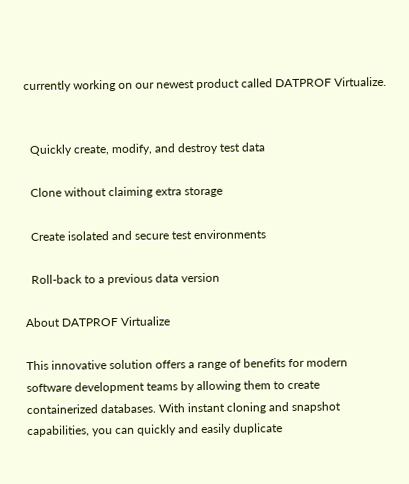currently working on our newest product called DATPROF Virtualize.


  Quickly create, modify, and destroy test data

  Clone without claiming extra storage

  Create isolated and secure test environments

  Roll-back to a previous data version

About DATPROF Virtualize

This innovative solution offers a range of benefits for modern software development teams by allowing them to create containerized databases. With instant cloning and snapshot capabilities, you can quickly and easily duplicate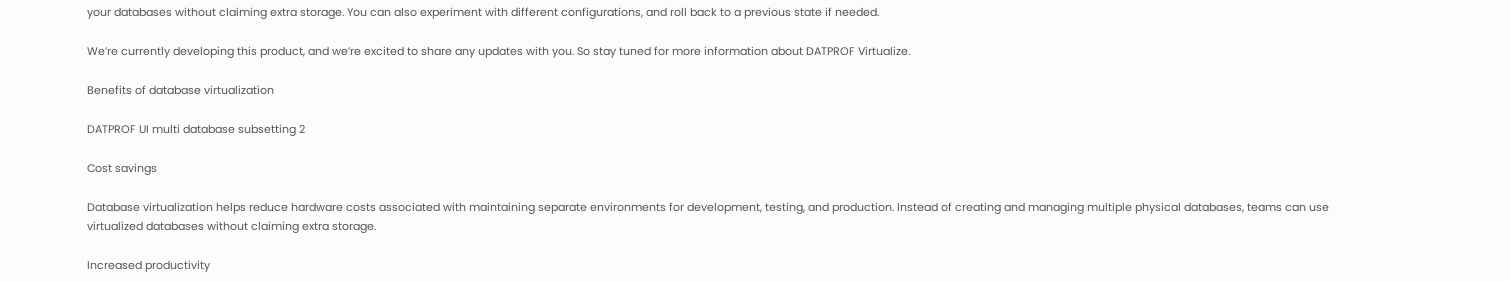your databases without claiming extra storage. You can also experiment with different configurations, and roll back to a previous state if needed.

We’re currently developing this product, and we’re excited to share any updates with you. So stay tuned for more information about DATPROF Virtualize.

Benefits of database virtualization

DATPROF UI multi database subsetting 2

Cost savings

Database virtualization helps reduce hardware costs associated with maintaining separate environments for development, testing, and production. Instead of creating and managing multiple physical databases, teams can use virtualized databases without claiming extra storage.

Increased productivity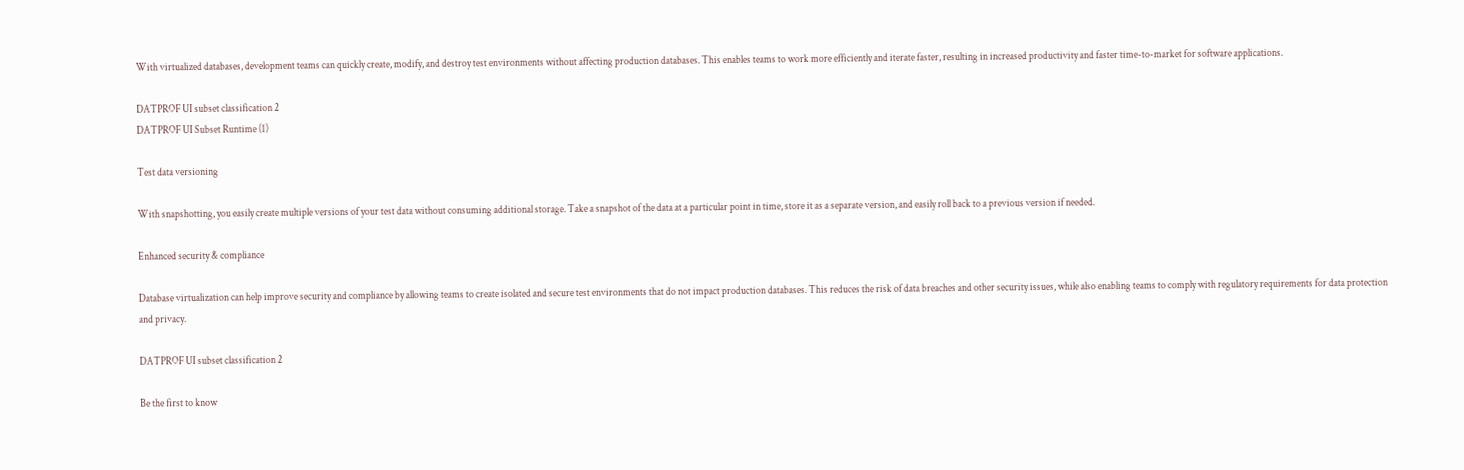With virtualized databases, development teams can quickly create, modify, and destroy test environments without affecting production databases. This enables teams to work more efficiently and iterate faster, resulting in increased productivity and faster time-to-market for software applications.

DATPROF UI subset classification 2
DATPROF UI Subset Runtime (1)

Test data versioning

With snapshotting, you easily create multiple versions of your test data without consuming additional storage. Take a snapshot of the data at a particular point in time, store it as a separate version, and easily roll back to a previous version if needed.

Enhanced security & compliance

Database virtualization can help improve security and compliance by allowing teams to create isolated and secure test environments that do not impact production databases. This reduces the risk of data breaches and other security issues, while also enabling teams to comply with regulatory requirements for data protection and privacy.

DATPROF UI subset classification 2

Be the first to know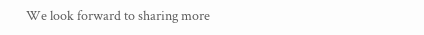We look forward to sharing more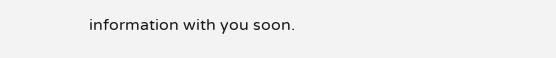information with you soon.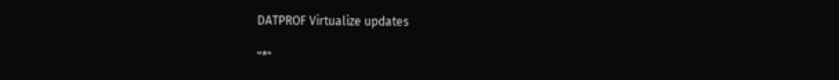DATPROF Virtualize updates

"*"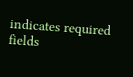indicates required fields